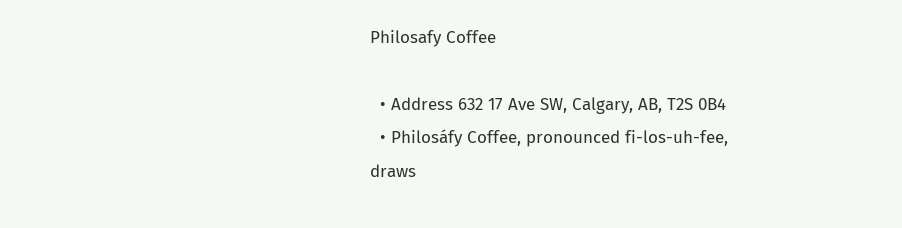Philosafy Coffee

  • Address 632 17 Ave SW, Calgary, AB, T2S 0B4
  • Philosáfy Coffee, pronounced fi-los-uh-fee, draws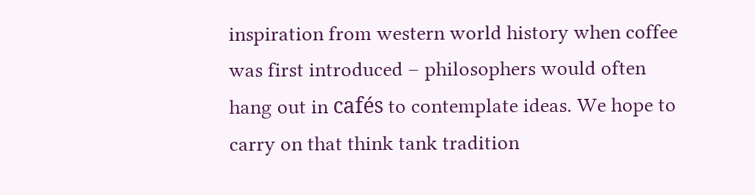inspiration from western world history when coffee was first introduced – philosophers would often hang out in cafés to contemplate ideas. We hope to carry on that think tank tradition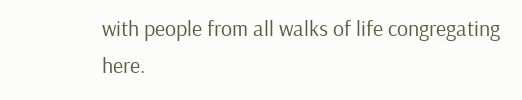with people from all walks of life congregating here.